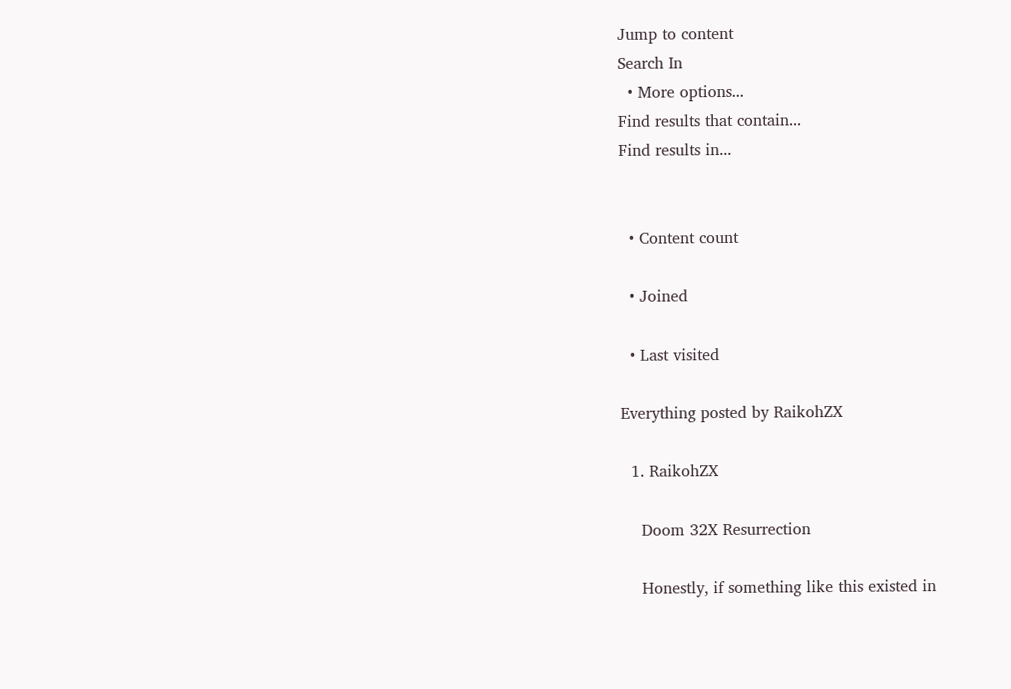Jump to content
Search In
  • More options...
Find results that contain...
Find results in...


  • Content count

  • Joined

  • Last visited

Everything posted by RaikohZX

  1. RaikohZX

    Doom 32X Resurrection

    Honestly, if something like this existed in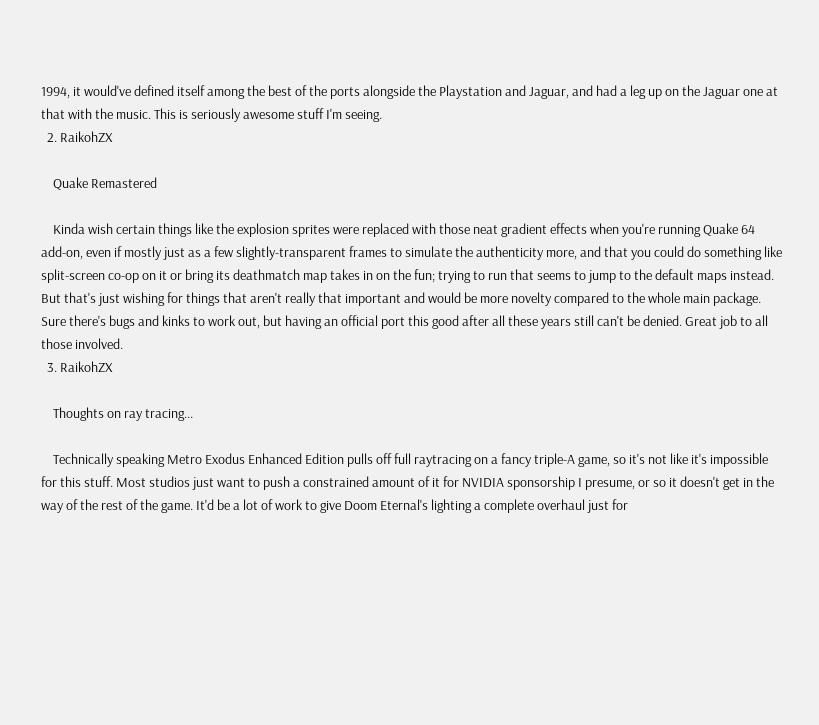1994, it would've defined itself among the best of the ports alongside the Playstation and Jaguar, and had a leg up on the Jaguar one at that with the music. This is seriously awesome stuff I'm seeing.
  2. RaikohZX

    Quake Remastered

    Kinda wish certain things like the explosion sprites were replaced with those neat gradient effects when you're running Quake 64 add-on, even if mostly just as a few slightly-transparent frames to simulate the authenticity more, and that you could do something like split-screen co-op on it or bring its deathmatch map takes in on the fun; trying to run that seems to jump to the default maps instead. But that's just wishing for things that aren't really that important and would be more novelty compared to the whole main package. Sure there's bugs and kinks to work out, but having an official port this good after all these years still can't be denied. Great job to all those involved.
  3. RaikohZX

    Thoughts on ray tracing...

    Technically speaking Metro Exodus Enhanced Edition pulls off full raytracing on a fancy triple-A game, so it's not like it's impossible for this stuff. Most studios just want to push a constrained amount of it for NVIDIA sponsorship I presume, or so it doesn't get in the way of the rest of the game. It'd be a lot of work to give Doom Eternal's lighting a complete overhaul just for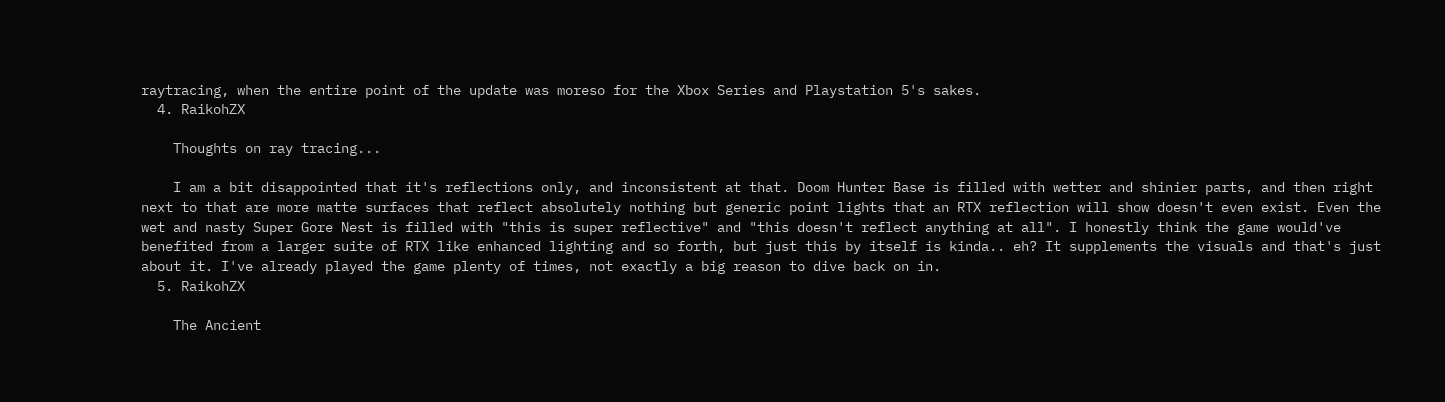raytracing, when the entire point of the update was moreso for the Xbox Series and Playstation 5's sakes.
  4. RaikohZX

    Thoughts on ray tracing...

    I am a bit disappointed that it's reflections only, and inconsistent at that. Doom Hunter Base is filled with wetter and shinier parts, and then right next to that are more matte surfaces that reflect absolutely nothing but generic point lights that an RTX reflection will show doesn't even exist. Even the wet and nasty Super Gore Nest is filled with "this is super reflective" and "this doesn't reflect anything at all". I honestly think the game would've benefited from a larger suite of RTX like enhanced lighting and so forth, but just this by itself is kinda.. eh? It supplements the visuals and that's just about it. I've already played the game plenty of times, not exactly a big reason to dive back on in.
  5. RaikohZX

    The Ancient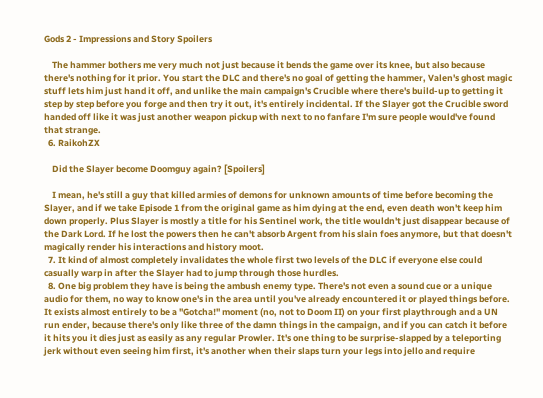Gods 2 - Impressions and Story Spoilers

    The hammer bothers me very much not just because it bends the game over its knee, but also because there's nothing for it prior. You start the DLC and there's no goal of getting the hammer, Valen's ghost magic stuff lets him just hand it off, and unlike the main campaign's Crucible where there's build-up to getting it step by step before you forge and then try it out, it's entirely incidental. If the Slayer got the Crucible sword handed off like it was just another weapon pickup with next to no fanfare I'm sure people would've found that strange.
  6. RaikohZX

    Did the Slayer become Doomguy again? [Spoilers]

    I mean, he's still a guy that killed armies of demons for unknown amounts of time before becoming the Slayer, and if we take Episode 1 from the original game as him dying at the end, even death won't keep him down properly. Plus Slayer is mostly a title for his Sentinel work, the title wouldn't just disappear because of the Dark Lord. If he lost the powers then he can't absorb Argent from his slain foes anymore, but that doesn't magically render his interactions and history moot.
  7. It kind of almost completely invalidates the whole first two levels of the DLC if everyone else could casually warp in after the Slayer had to jump through those hurdles.
  8. One big problem they have is being the ambush enemy type. There's not even a sound cue or a unique audio for them, no way to know one's in the area until you've already encountered it or played things before. It exists almost entirely to be a "Gotcha!" moment (no, not to Doom II) on your first playthrough and a UN run ender, because there's only like three of the damn things in the campaign, and if you can catch it before it hits you it dies just as easily as any regular Prowler. It's one thing to be surprise-slapped by a teleporting jerk without even seeing him first, it's another when their slaps turn your legs into jello and require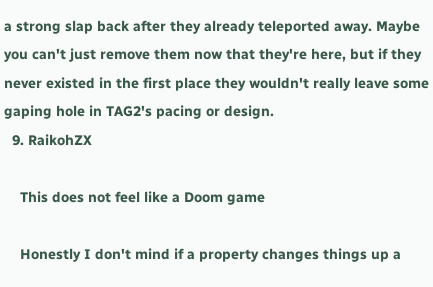a strong slap back after they already teleported away. Maybe you can't just remove them now that they're here, but if they never existed in the first place they wouldn't really leave some gaping hole in TAG2's pacing or design.
  9. RaikohZX

    This does not feel like a Doom game

    Honestly I don't mind if a property changes things up a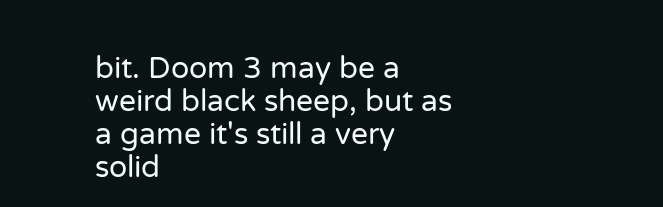bit. Doom 3 may be a weird black sheep, but as a game it's still a very solid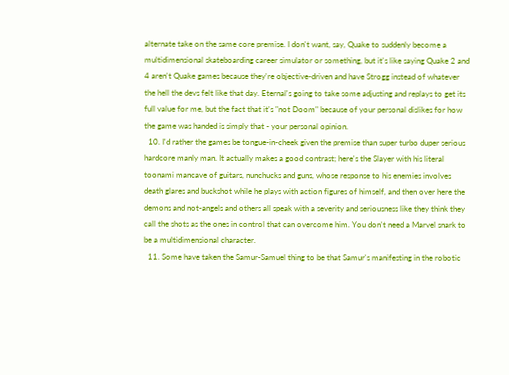alternate take on the same core premise. I don't want, say, Quake to suddenly become a multidimensional skateboarding career simulator or something, but it's like saying Quake 2 and 4 aren't Quake games because they're objective-driven and have Strogg instead of whatever the hell the devs felt like that day. Eternal's going to take some adjusting and replays to get its full value for me, but the fact that it's "not Doom" because of your personal dislikes for how the game was handed is simply that - your personal opinion.
  10. I'd rather the games be tongue-in-cheek given the premise than super turbo duper serious hardcore manly man. It actually makes a good contrast; here's the Slayer with his literal toonami mancave of guitars, nunchucks and guns, whose response to his enemies involves death glares and buckshot while he plays with action figures of himself, and then over here the demons and not-angels and others all speak with a severity and seriousness like they think they call the shots as the ones in control that can overcome him. You don't need a Marvel snark to be a multidimensional character.
  11. Some have taken the Samur-Samuel thing to be that Samur's manifesting in the robotic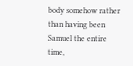body somehow rather than having been Samuel the entire time,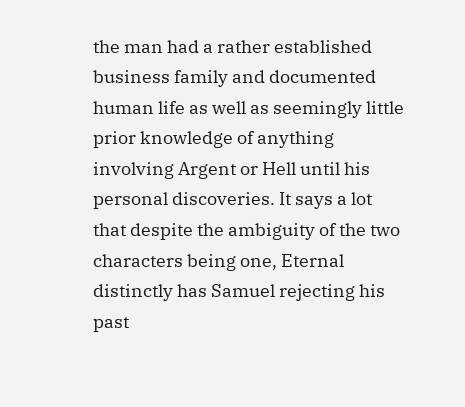the man had a rather established business family and documented human life as well as seemingly little prior knowledge of anything involving Argent or Hell until his personal discoveries. It says a lot that despite the ambiguity of the two characters being one, Eternal distinctly has Samuel rejecting his past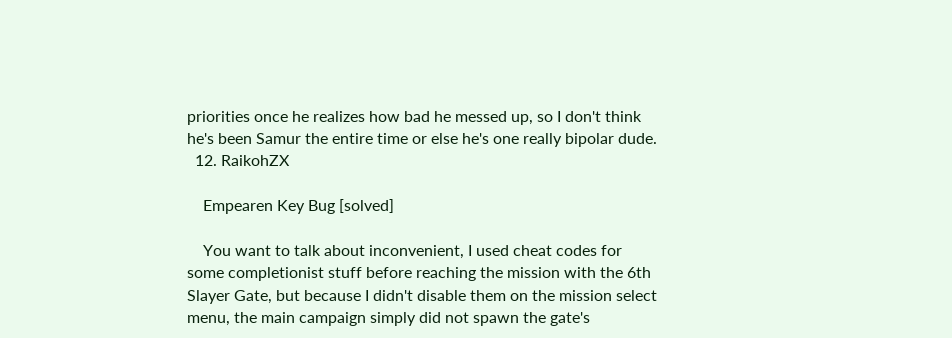priorities once he realizes how bad he messed up, so I don't think he's been Samur the entire time or else he's one really bipolar dude.
  12. RaikohZX

    Empearen Key Bug [solved]

    You want to talk about inconvenient, I used cheat codes for some completionist stuff before reaching the mission with the 6th Slayer Gate, but because I didn't disable them on the mission select menu, the main campaign simply did not spawn the gate's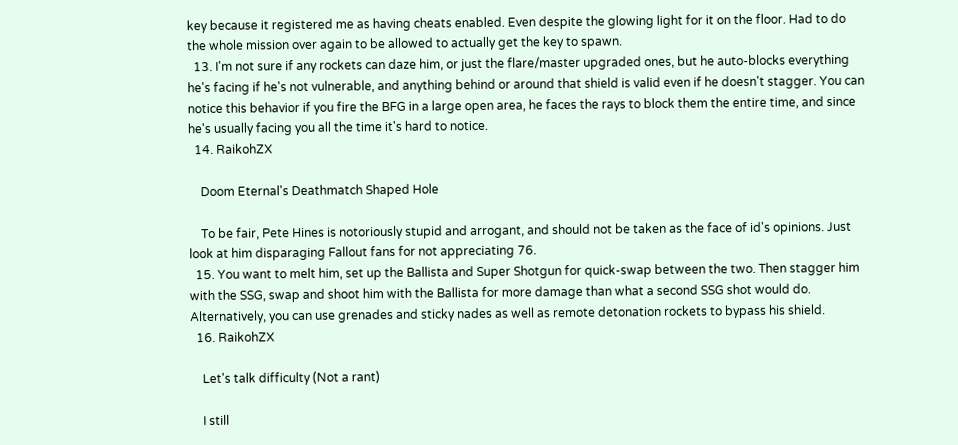key because it registered me as having cheats enabled. Even despite the glowing light for it on the floor. Had to do the whole mission over again to be allowed to actually get the key to spawn.
  13. I'm not sure if any rockets can daze him, or just the flare/master upgraded ones, but he auto-blocks everything he's facing if he's not vulnerable, and anything behind or around that shield is valid even if he doesn't stagger. You can notice this behavior if you fire the BFG in a large open area, he faces the rays to block them the entire time, and since he's usually facing you all the time it's hard to notice.
  14. RaikohZX

    Doom Eternal's Deathmatch Shaped Hole

    To be fair, Pete Hines is notoriously stupid and arrogant, and should not be taken as the face of id's opinions. Just look at him disparaging Fallout fans for not appreciating 76.
  15. You want to melt him, set up the Ballista and Super Shotgun for quick-swap between the two. Then stagger him with the SSG, swap and shoot him with the Ballista for more damage than what a second SSG shot would do. Alternatively, you can use grenades and sticky nades as well as remote detonation rockets to bypass his shield.
  16. RaikohZX

    Let's talk difficulty (Not a rant)

    I still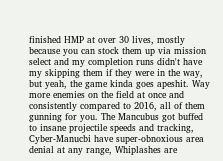finished HMP at over 30 lives, mostly because you can stock them up via mission select and my completion runs didn't have my skipping them if they were in the way, but yeah, the game kinda goes apeshit. Way more enemies on the field at once and consistently compared to 2016, all of them gunning for you. The Mancubus got buffed to insane projectile speeds and tracking, Cyber-Manucbi have super-obnoxious area denial at any range, Whiplashes are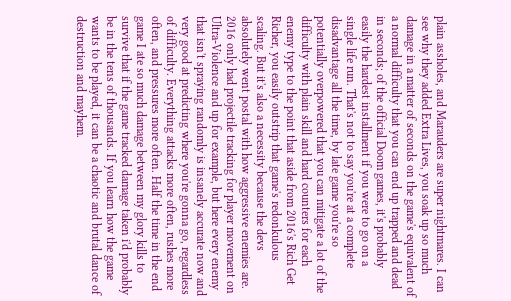plain assholes, and Marauders are super nightmares. I can see why they added Extra Lives, you soak up so much damage in a matter of seconds on the game's equivalent of a normal difficulty that you can end up trapped and dead in seconds; of the official Doom games, it's probably easily the hardest installment if you were to go on a single life run. That's not to say you're at a complete disadvantage all the time, by late game you're so potentially overpowered that you can mitigate a lot of the difficulty with plain skill and hard counters for each enemy type to the point that aside from 2016's Rich Get Richer, you easily outstrip that game's redonkulous scaling. But it's also a necessity because the devs absolutely went postal with how aggressive enemies are. 2016 only had projectile tracking for player movement on Ultra-Violence and up for example, but here every enemy that isn't spraying randomly is insanely accurate now and very good at predicting where you're gonna go, regardless of difficulty. Everything attacks more often, rushes more often, and pressures more often. Half the time in the end game I ate so much damage between my glory kills to survive that if the game tracked damage taken i'd probably be in the tens of thousands. If you learn how the game wants to be played, it can be a chaotic and brutal dance of destruction and mayhem.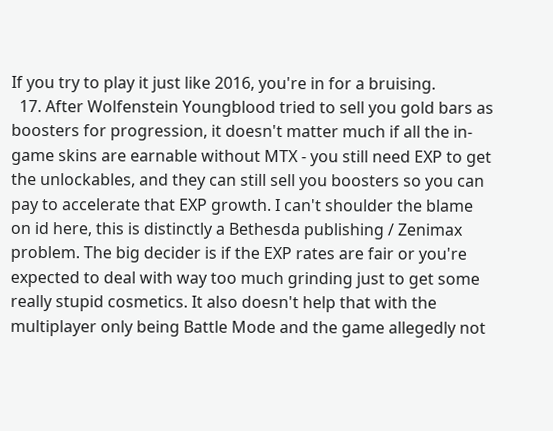If you try to play it just like 2016, you're in for a bruising.
  17. After Wolfenstein Youngblood tried to sell you gold bars as boosters for progression, it doesn't matter much if all the in-game skins are earnable without MTX - you still need EXP to get the unlockables, and they can still sell you boosters so you can pay to accelerate that EXP growth. I can't shoulder the blame on id here, this is distinctly a Bethesda publishing / Zenimax problem. The big decider is if the EXP rates are fair or you're expected to deal with way too much grinding just to get some really stupid cosmetics. It also doesn't help that with the multiplayer only being Battle Mode and the game allegedly not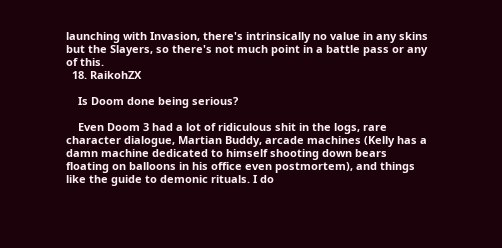launching with Invasion, there's intrinsically no value in any skins but the Slayers, so there's not much point in a battle pass or any of this.
  18. RaikohZX

    Is Doom done being serious?

    Even Doom 3 had a lot of ridiculous shit in the logs, rare character dialogue, Martian Buddy, arcade machines (Kelly has a damn machine dedicated to himself shooting down bears floating on balloons in his office even postmortem), and things like the guide to demonic rituals. I do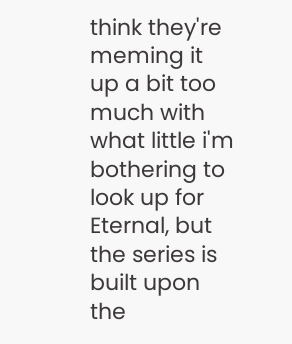think they're meming it up a bit too much with what little i'm bothering to look up for Eternal, but the series is built upon the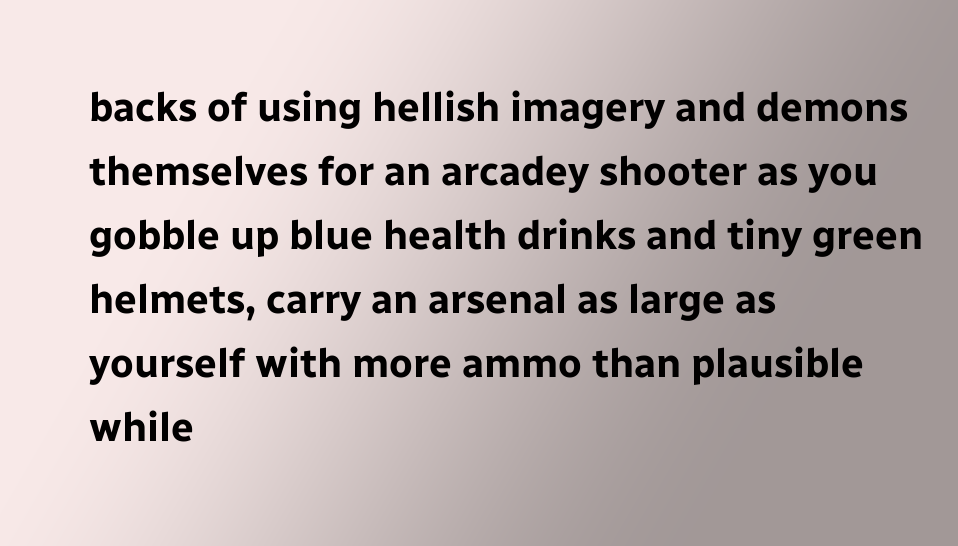backs of using hellish imagery and demons themselves for an arcadey shooter as you gobble up blue health drinks and tiny green helmets, carry an arsenal as large as yourself with more ammo than plausible while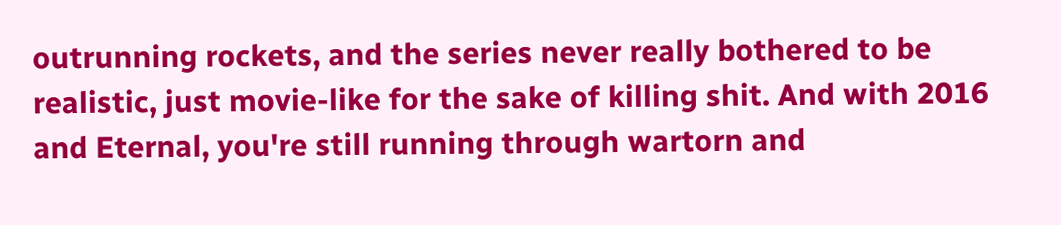outrunning rockets, and the series never really bothered to be realistic, just movie-like for the sake of killing shit. And with 2016 and Eternal, you're still running through wartorn and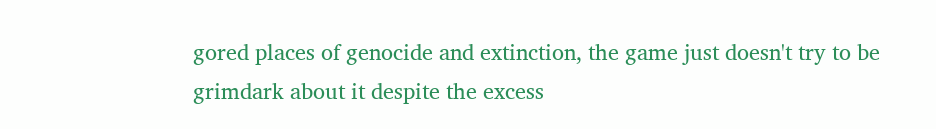gored places of genocide and extinction, the game just doesn't try to be grimdark about it despite the excess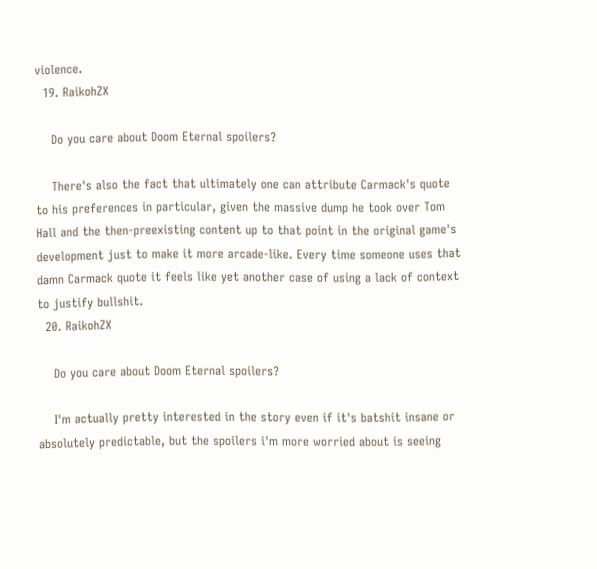violence.
  19. RaikohZX

    Do you care about Doom Eternal spoilers?

    There's also the fact that ultimately one can attribute Carmack's quote to his preferences in particular, given the massive dump he took over Tom Hall and the then-preexisting content up to that point in the original game's development just to make it more arcade-like. Every time someone uses that damn Carmack quote it feels like yet another case of using a lack of context to justify bullshit.
  20. RaikohZX

    Do you care about Doom Eternal spoilers?

    I'm actually pretty interested in the story even if it's batshit insane or absolutely predictable, but the spoilers i'm more worried about is seeing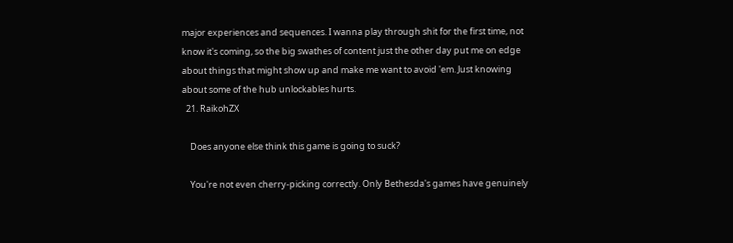major experiences and sequences. I wanna play through shit for the first time, not know it's coming, so the big swathes of content just the other day put me on edge about things that might show up and make me want to avoid 'em. Just knowing about some of the hub unlockables hurts.
  21. RaikohZX

    Does anyone else think this game is going to suck?

    You're not even cherry-picking correctly. Only Bethesda's games have genuinely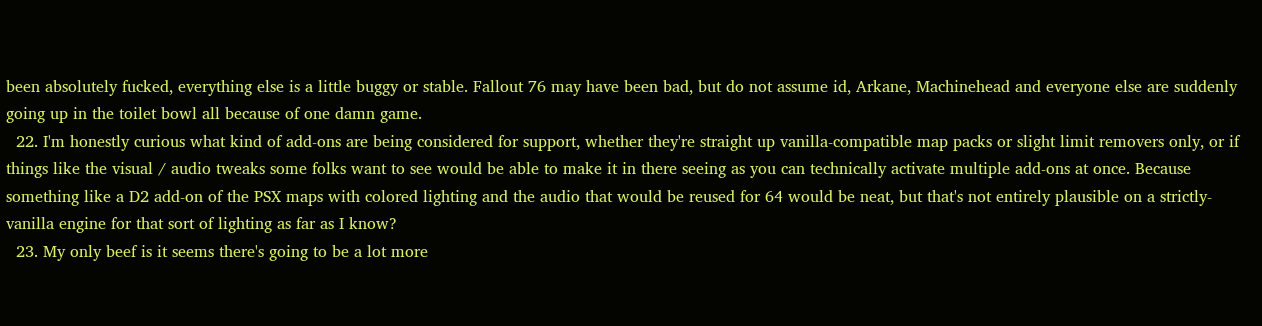been absolutely fucked, everything else is a little buggy or stable. Fallout 76 may have been bad, but do not assume id, Arkane, Machinehead and everyone else are suddenly going up in the toilet bowl all because of one damn game.
  22. I'm honestly curious what kind of add-ons are being considered for support, whether they're straight up vanilla-compatible map packs or slight limit removers only, or if things like the visual / audio tweaks some folks want to see would be able to make it in there seeing as you can technically activate multiple add-ons at once. Because something like a D2 add-on of the PSX maps with colored lighting and the audio that would be reused for 64 would be neat, but that's not entirely plausible on a strictly-vanilla engine for that sort of lighting as far as I know?
  23. My only beef is it seems there's going to be a lot more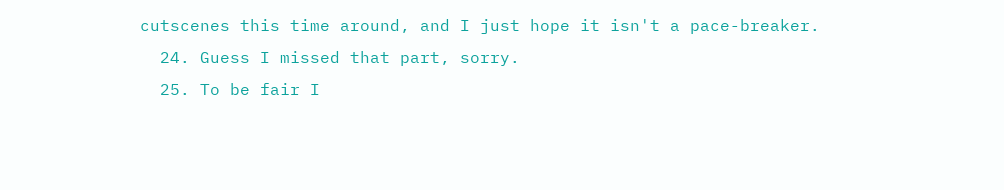cutscenes this time around, and I just hope it isn't a pace-breaker.
  24. Guess I missed that part, sorry.
  25. To be fair I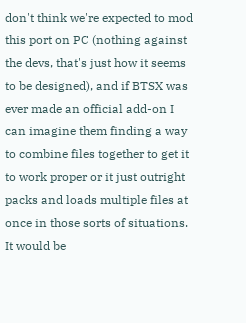don't think we're expected to mod this port on PC (nothing against the devs, that's just how it seems to be designed), and if BTSX was ever made an official add-on I can imagine them finding a way to combine files together to get it to work proper or it just outright packs and loads multiple files at once in those sorts of situations. It would be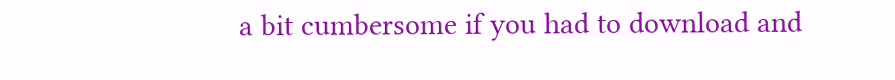a bit cumbersome if you had to download and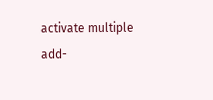activate multiple add-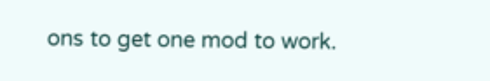ons to get one mod to work.